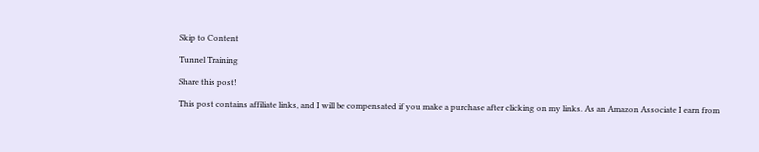Skip to Content

Tunnel Training

Share this post!

This post contains affiliate links, and I will be compensated if you make a purchase after clicking on my links. As an Amazon Associate I earn from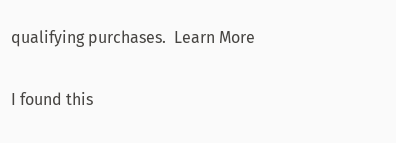qualifying purchases.  Learn More

I found this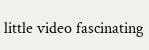little video fascinating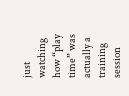just watching how “play time” was actually a training session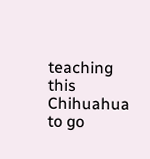teaching this Chihuahua to go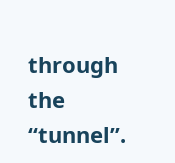through the “tunnel”.